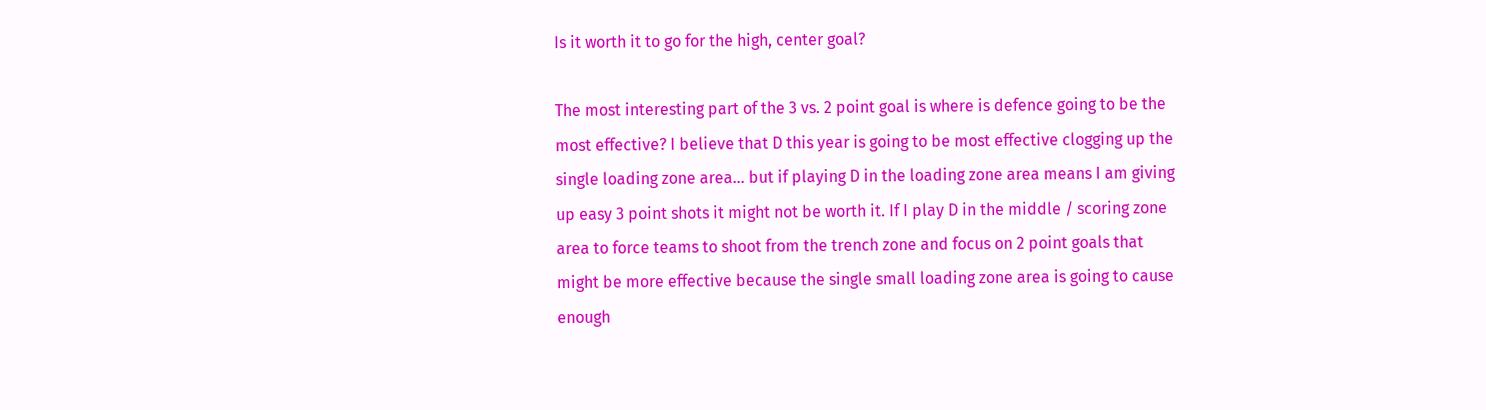Is it worth it to go for the high, center goal?

The most interesting part of the 3 vs. 2 point goal is where is defence going to be the most effective? I believe that D this year is going to be most effective clogging up the single loading zone area… but if playing D in the loading zone area means I am giving up easy 3 point shots it might not be worth it. If I play D in the middle / scoring zone area to force teams to shoot from the trench zone and focus on 2 point goals that might be more effective because the single small loading zone area is going to cause enough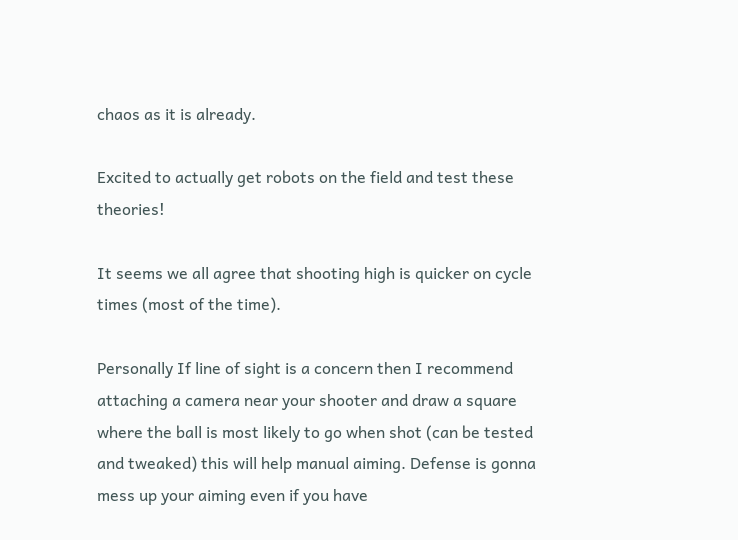chaos as it is already.

Excited to actually get robots on the field and test these theories!

It seems we all agree that shooting high is quicker on cycle times (most of the time).

Personally If line of sight is a concern then I recommend attaching a camera near your shooter and draw a square where the ball is most likely to go when shot (can be tested and tweaked) this will help manual aiming. Defense is gonna mess up your aiming even if you have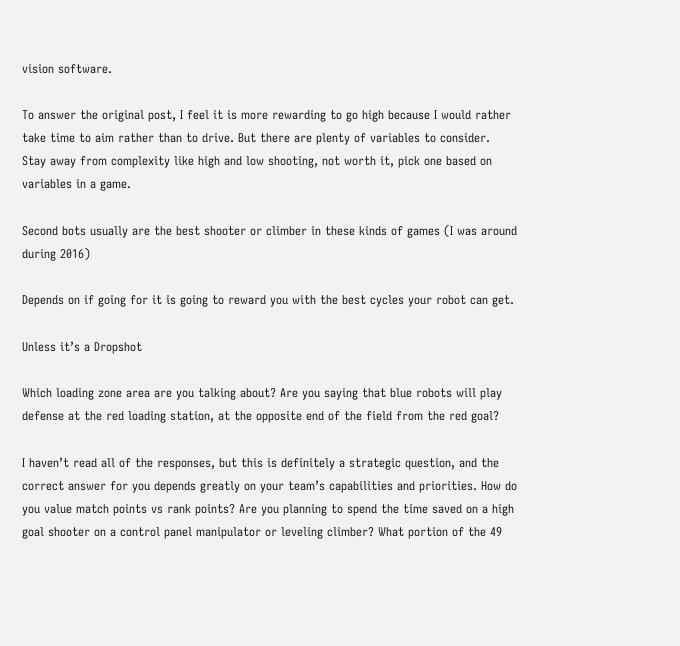vision software.

To answer the original post, I feel it is more rewarding to go high because I would rather take time to aim rather than to drive. But there are plenty of variables to consider. Stay away from complexity like high and low shooting, not worth it, pick one based on variables in a game.

Second bots usually are the best shooter or climber in these kinds of games (I was around during 2016)

Depends on if going for it is going to reward you with the best cycles your robot can get.

Unless it’s a Dropshot

Which loading zone area are you talking about? Are you saying that blue robots will play defense at the red loading station, at the opposite end of the field from the red goal?

I haven’t read all of the responses, but this is definitely a strategic question, and the correct answer for you depends greatly on your team’s capabilities and priorities. How do you value match points vs rank points? Are you planning to spend the time saved on a high goal shooter on a control panel manipulator or leveling climber? What portion of the 49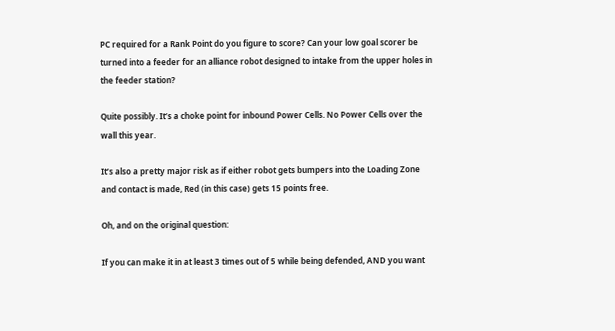PC required for a Rank Point do you figure to score? Can your low goal scorer be turned into a feeder for an alliance robot designed to intake from the upper holes in the feeder station?

Quite possibly. It’s a choke point for inbound Power Cells. No Power Cells over the wall this year.

It’s also a pretty major risk as if either robot gets bumpers into the Loading Zone and contact is made, Red (in this case) gets 15 points free.

Oh, and on the original question:

If you can make it in at least 3 times out of 5 while being defended, AND you want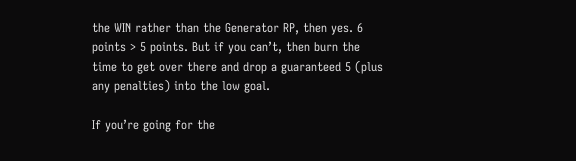the WIN rather than the Generator RP, then yes. 6 points > 5 points. But if you can’t, then burn the time to get over there and drop a guaranteed 5 (plus any penalties) into the low goal.

If you’re going for the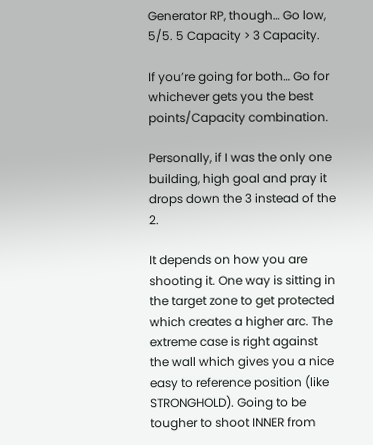Generator RP, though… Go low, 5/5. 5 Capacity > 3 Capacity.

If you’re going for both… Go for whichever gets you the best points/Capacity combination.

Personally, if I was the only one building, high goal and pray it drops down the 3 instead of the 2.

It depends on how you are shooting it. One way is sitting in the target zone to get protected which creates a higher arc. The extreme case is right against the wall which gives you a nice easy to reference position (like STRONGHOLD). Going to be tougher to shoot INNER from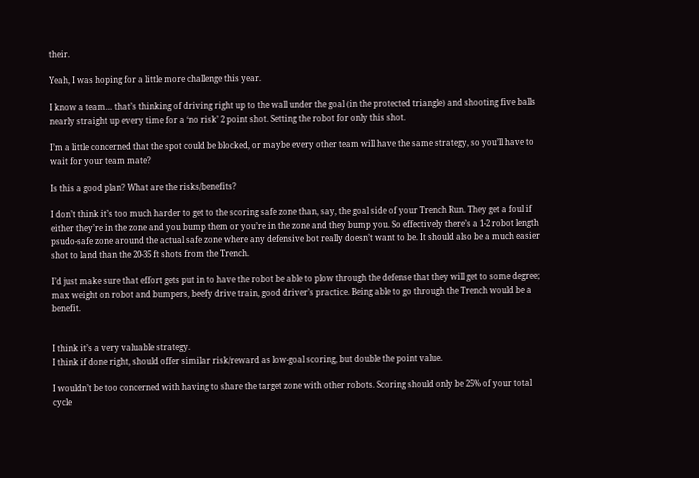their.

Yeah, I was hoping for a little more challenge this year.

I know a team… that’s thinking of driving right up to the wall under the goal (in the protected triangle) and shooting five balls nearly straight up every time for a ‘no risk’ 2 point shot. Setting the robot for only this shot.

I’m a little concerned that the spot could be blocked, or maybe every other team will have the same strategy, so you’ll have to wait for your team mate?

Is this a good plan? What are the risks/benefits?

I don’t think it’s too much harder to get to the scoring safe zone than, say, the goal side of your Trench Run. They get a foul if either they’re in the zone and you bump them or you’re in the zone and they bump you. So effectively there’s a 1-2 robot length psudo-safe zone around the actual safe zone where any defensive bot really doesn’t want to be. It should also be a much easier shot to land than the 20-35 ft shots from the Trench.

I’d just make sure that effort gets put in to have the robot be able to plow through the defense that they will get to some degree; max weight on robot and bumpers, beefy drive train, good driver’s practice. Being able to go through the Trench would be a benefit.


I think it’s a very valuable strategy.
I think if done right, should offer similar risk/reward as low-goal scoring, but double the point value.

I wouldn’t be too concerned with having to share the target zone with other robots. Scoring should only be 25% of your total cycle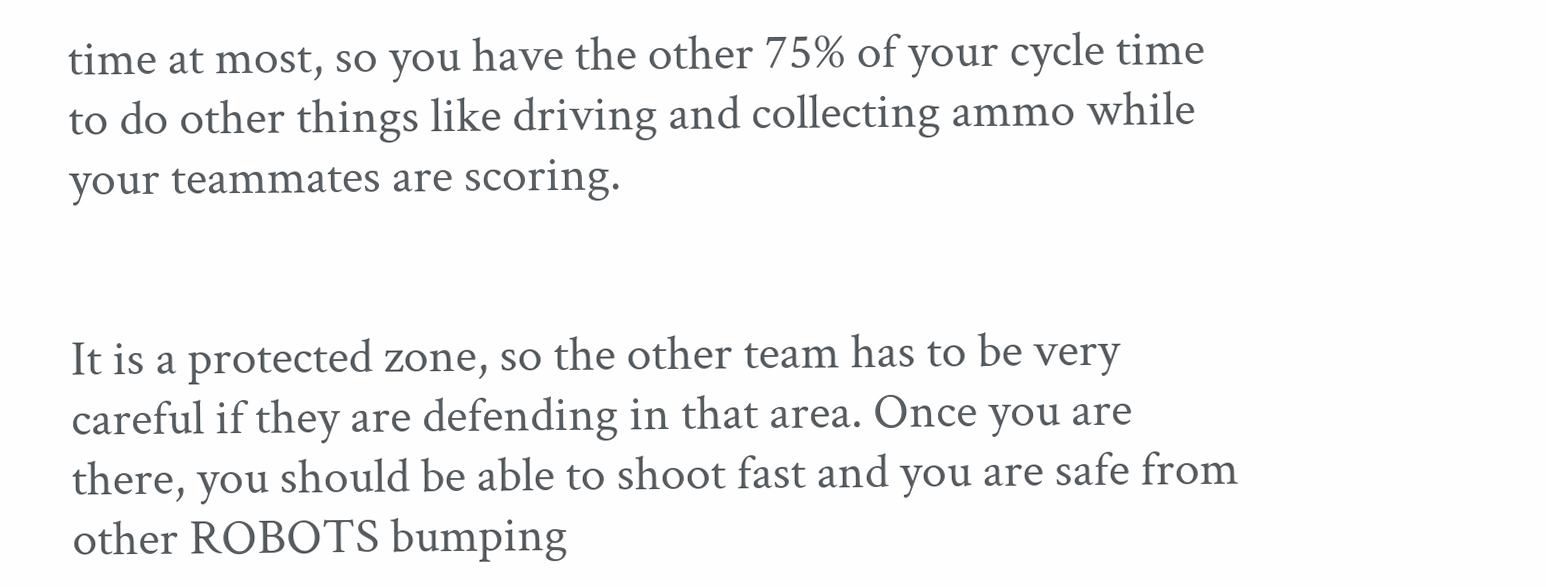time at most, so you have the other 75% of your cycle time to do other things like driving and collecting ammo while your teammates are scoring.


It is a protected zone, so the other team has to be very careful if they are defending in that area. Once you are there, you should be able to shoot fast and you are safe from other ROBOTS bumping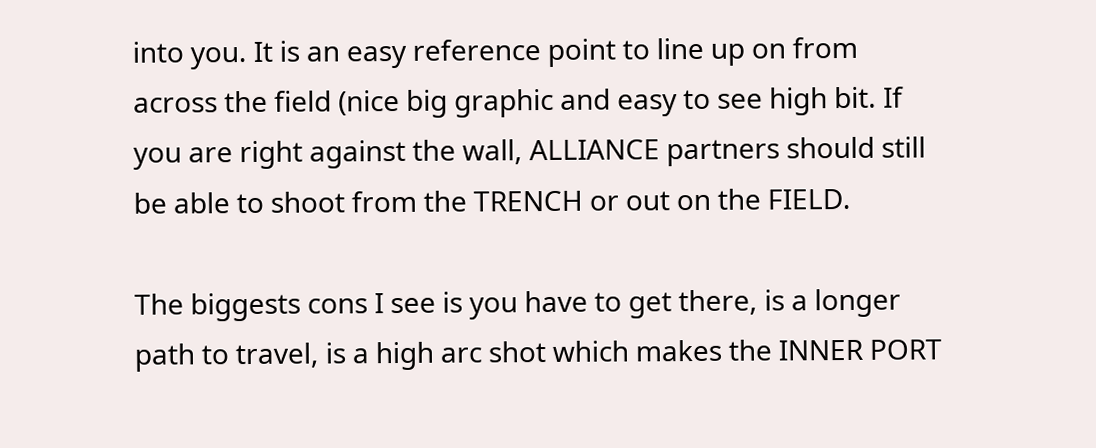into you. It is an easy reference point to line up on from across the field (nice big graphic and easy to see high bit. If you are right against the wall, ALLIANCE partners should still be able to shoot from the TRENCH or out on the FIELD.

The biggests cons I see is you have to get there, is a longer path to travel, is a high arc shot which makes the INNER PORT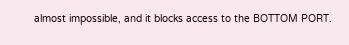almost impossible, and it blocks access to the BOTTOM PORT.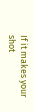If it makes your shot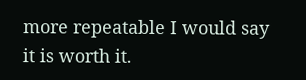more repeatable I would say it is worth it.